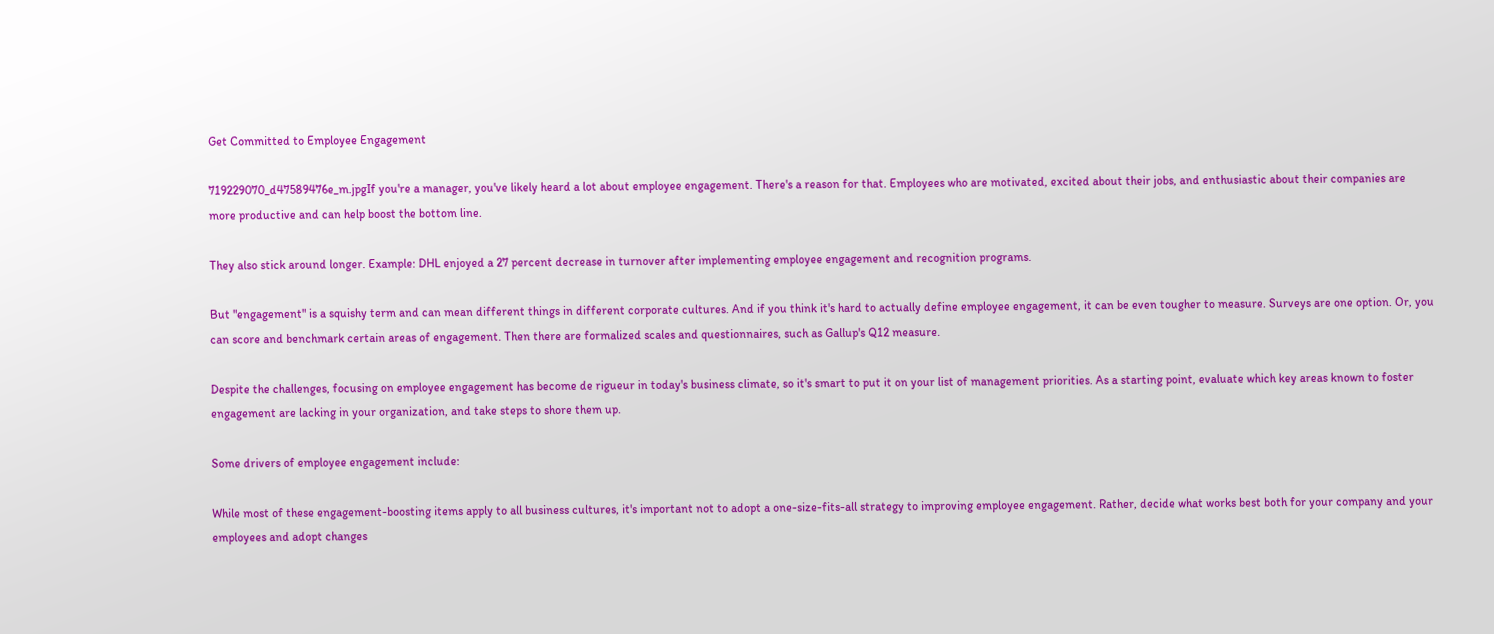Get Committed to Employee Engagement

719229070_d47589476e_m.jpgIf you're a manager, you've likely heard a lot about employee engagement. There's a reason for that. Employees who are motivated, excited about their jobs, and enthusiastic about their companies are more productive and can help boost the bottom line.

They also stick around longer. Example: DHL enjoyed a 27 percent decrease in turnover after implementing employee engagement and recognition programs.

But "engagement" is a squishy term and can mean different things in different corporate cultures. And if you think it's hard to actually define employee engagement, it can be even tougher to measure. Surveys are one option. Or, you can score and benchmark certain areas of engagement. Then there are formalized scales and questionnaires, such as Gallup's Q12 measure.

Despite the challenges, focusing on employee engagement has become de rigueur in today's business climate, so it's smart to put it on your list of management priorities. As a starting point, evaluate which key areas known to foster engagement are lacking in your organization, and take steps to shore them up.

Some drivers of employee engagement include:

While most of these engagement-boosting items apply to all business cultures, it's important not to adopt a one-size-fits-all strategy to improving employee engagement. Rather, decide what works best both for your company and your employees and adopt changes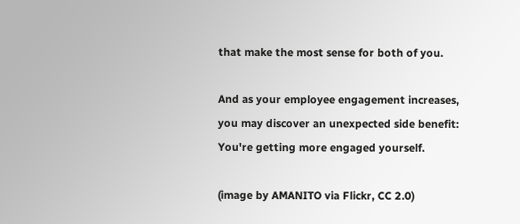that make the most sense for both of you.

And as your employee engagement increases, you may discover an unexpected side benefit: You're getting more engaged yourself.

(image by AMANITO via Flickr, CC 2.0)